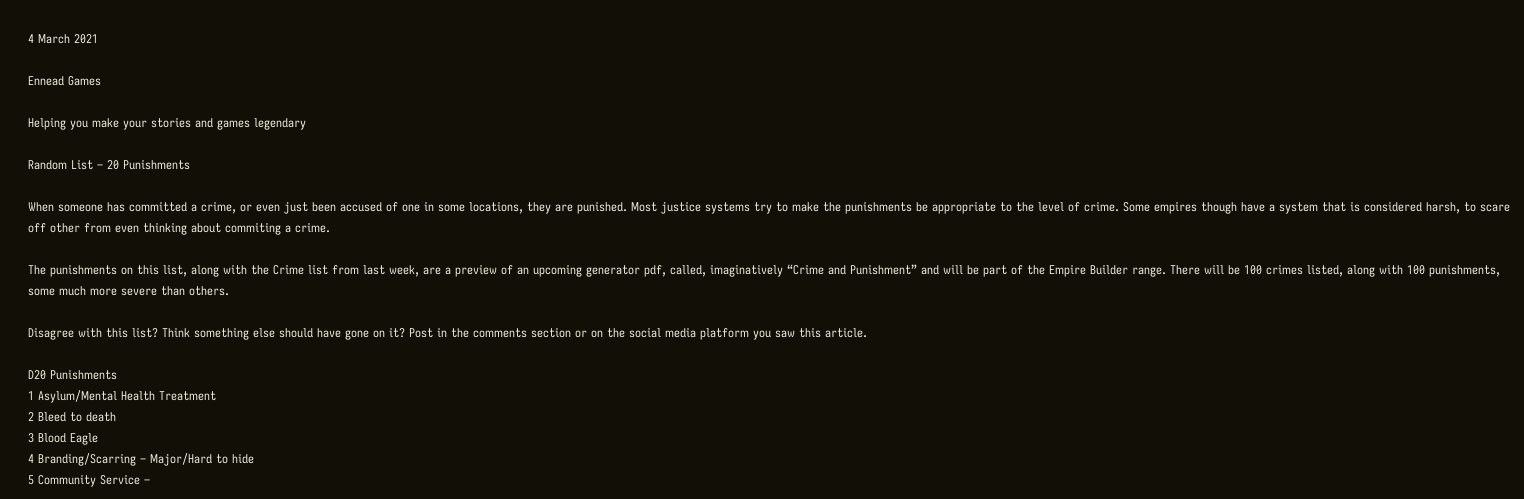4 March 2021

Ennead Games

Helping you make your stories and games legendary

Random List – 20 Punishments

When someone has committed a crime, or even just been accused of one in some locations, they are punished. Most justice systems try to make the punishments be appropriate to the level of crime. Some empires though have a system that is considered harsh, to scare off other from even thinking about commiting a crime.

The punishments on this list, along with the Crime list from last week, are a preview of an upcoming generator pdf, called, imaginatively “Crime and Punishment” and will be part of the Empire Builder range. There will be 100 crimes listed, along with 100 punishments, some much more severe than others.

Disagree with this list? Think something else should have gone on it? Post in the comments section or on the social media platform you saw this article.

D20 Punishments
1 Asylum/Mental Health Treatment
2 Bleed to death
3 Blood Eagle
4 Branding/Scarring – Major/Hard to hide
5 Community Service –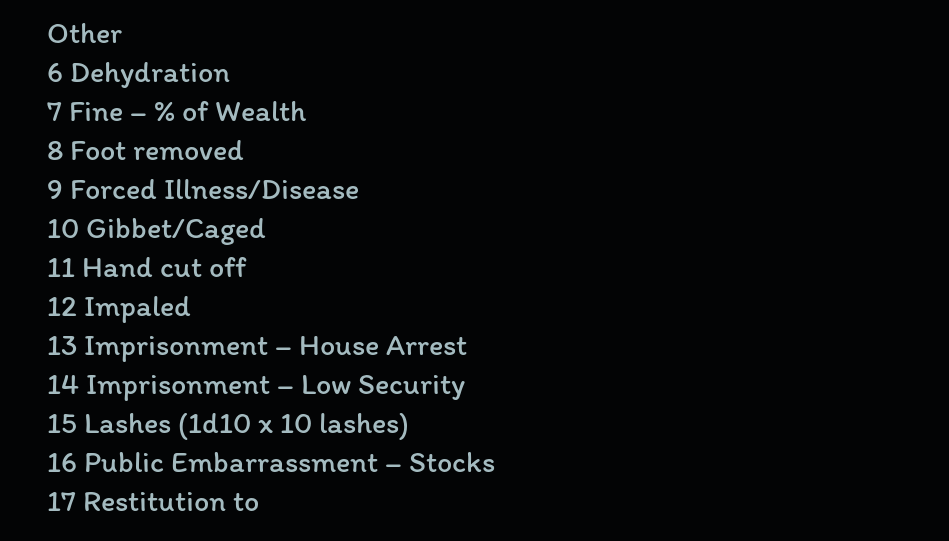Other
6 Dehydration
7 Fine – % of Wealth
8 Foot removed
9 Forced Illness/Disease
10 Gibbet/Caged
11 Hand cut off
12 Impaled
13 Imprisonment – House Arrest
14 Imprisonment – Low Security
15 Lashes (1d10 x 10 lashes)
16 Public Embarrassment – Stocks
17 Restitution to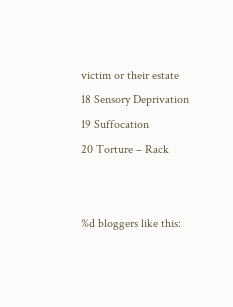victim or their estate
18 Sensory Deprivation
19 Suffocation
20 Torture – Rack


%d bloggers like this: